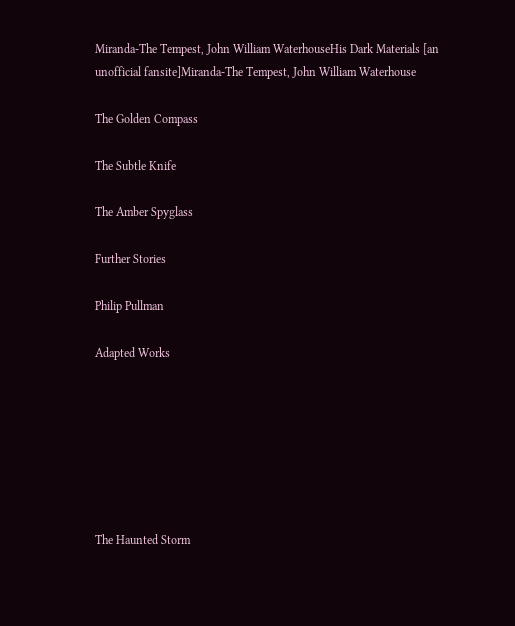Miranda-The Tempest, John William WaterhouseHis Dark Materials [an unofficial fansite]Miranda-The Tempest, John William Waterhouse

The Golden Compass

The Subtle Knife

The Amber Spyglass

Further Stories

Philip Pullman

Adapted Works







The Haunted Storm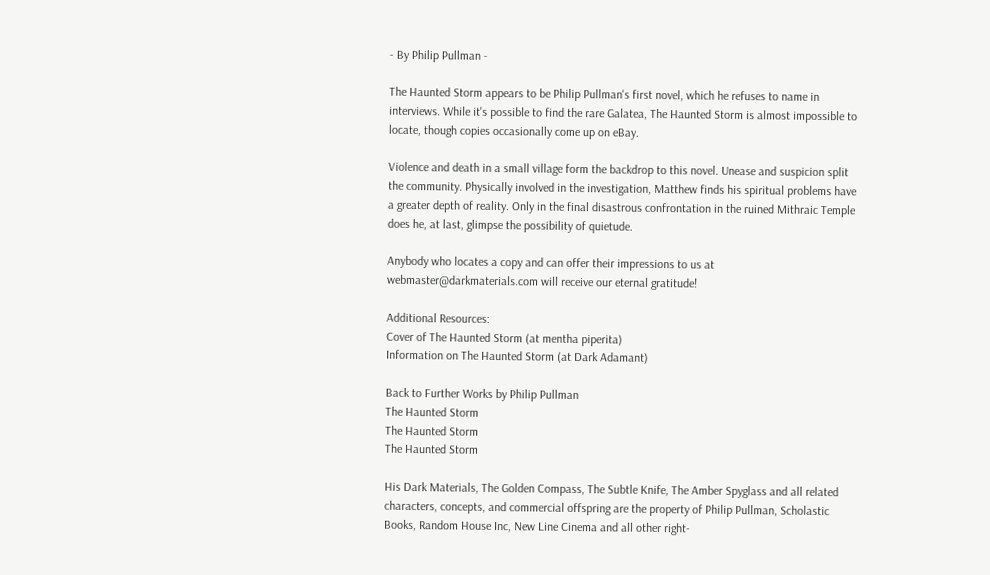- By Philip Pullman -

The Haunted Storm appears to be Philip Pullman's first novel, which he refuses to name in interviews. While it's possible to find the rare Galatea, The Haunted Storm is almost impossible to locate, though copies occasionally come up on eBay.

Violence and death in a small village form the backdrop to this novel. Unease and suspicion split the community. Physically involved in the investigation, Matthew finds his spiritual problems have a greater depth of reality. Only in the final disastrous confrontation in the ruined Mithraic Temple does he, at last, glimpse the possibility of quietude.

Anybody who locates a copy and can offer their impressions to us at webmaster@darkmaterials.com will receive our eternal gratitude!

Additional Resources:
Cover of The Haunted Storm (at mentha piperita)
Information on The Haunted Storm (at Dark Adamant)

Back to Further Works by Philip Pullman
The Haunted Storm
The Haunted Storm
The Haunted Storm

His Dark Materials, The Golden Compass, The Subtle Knife, The Amber Spyglass and all related characters, concepts, and commercial offspring are the property of Philip Pullman, Scholastic Books, Random House Inc, New Line Cinema and all other right-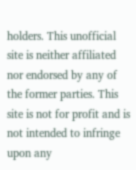holders. This unofficial site is neither affiliated nor endorsed by any of the former parties. This site is not for profit and is not intended to infringe upon any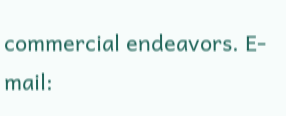commercial endeavors. E-mail: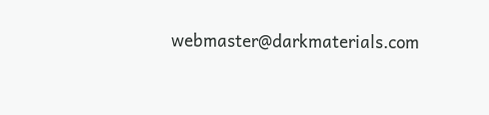webmaster@darkmaterials.com